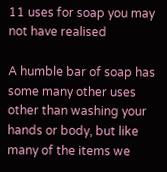11 uses for soap you may not have realised

A humble bar of soap has some many other uses other than washing your hands or body, but like many of the items we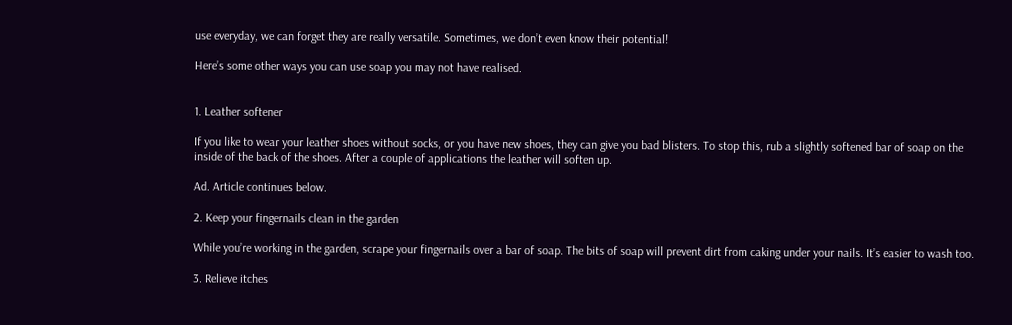use everyday, we can forget they are really versatile. Sometimes, we don’t even know their potential!

Here’s some other ways you can use soap you may not have realised.


1. Leather softener

If you like to wear your leather shoes without socks, or you have new shoes, they can give you bad blisters. To stop this, rub a slightly softened bar of soap on the inside of the back of the shoes. After a couple of applications the leather will soften up.

Ad. Article continues below.

2. Keep your fingernails clean in the garden

While you’re working in the garden, scrape your fingernails over a bar of soap. The bits of soap will prevent dirt from caking under your nails. It’s easier to wash too.

3. Relieve itches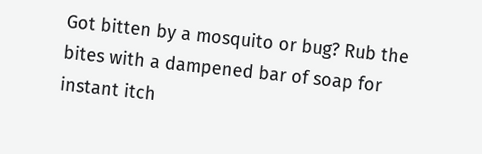Got bitten by a mosquito or bug? Rub the bites with a dampened bar of soap for instant itch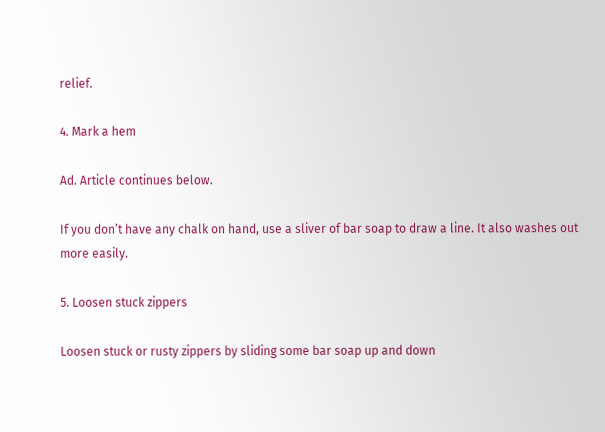relief.

4. Mark a hem

Ad. Article continues below.

If you don’t have any chalk on hand, use a sliver of bar soap to draw a line. It also washes out more easily.

5. Loosen stuck zippers

Loosen stuck or rusty zippers by sliding some bar soap up and down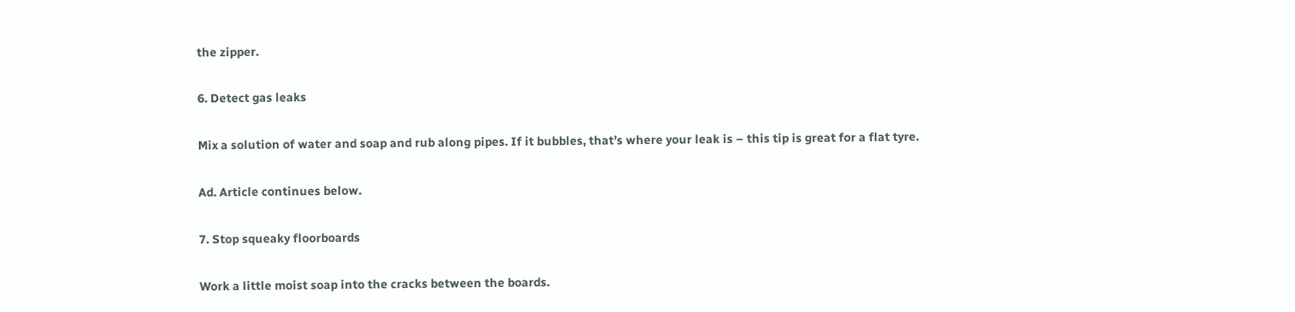the zipper.

6. Detect gas leaks

Mix a solution of water and soap and rub along pipes. If it bubbles, that’s where your leak is – this tip is great for a flat tyre.

Ad. Article continues below.

7. Stop squeaky floorboards

Work a little moist soap into the cracks between the boards.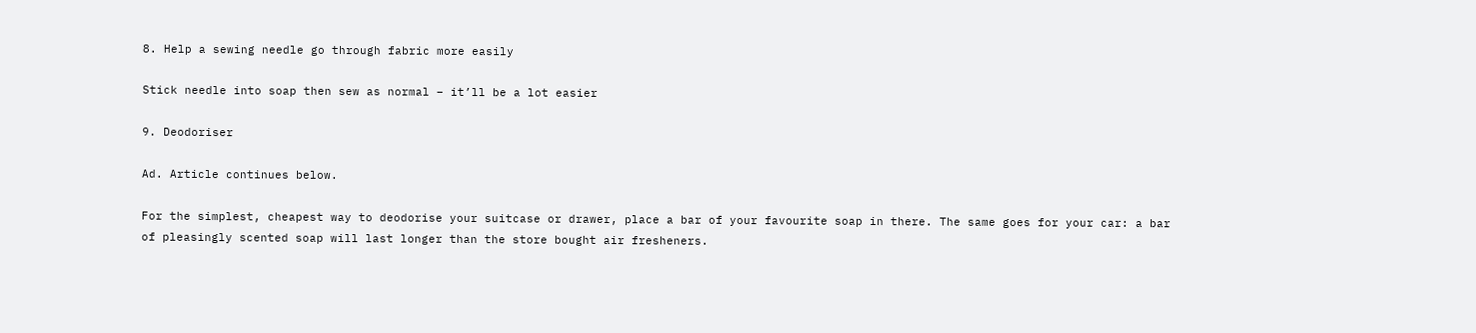8. Help a sewing needle go through fabric more easily

Stick needle into soap then sew as normal – it’ll be a lot easier

9. Deodoriser

Ad. Article continues below.

For the simplest, cheapest way to deodorise your suitcase or drawer, place a bar of your favourite soap in there. The same goes for your car: a bar of pleasingly scented soap will last longer than the store bought air fresheners.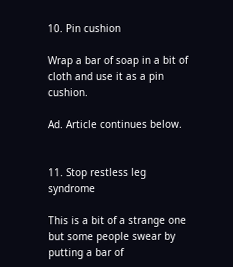10. Pin cushion

Wrap a bar of soap in a bit of cloth and use it as a pin cushion.

Ad. Article continues below.


11. Stop restless leg syndrome

This is a bit of a strange one but some people swear by putting a bar of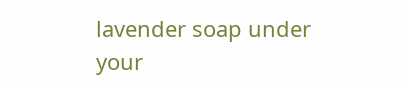lavender soap under your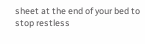sheet at the end of your bed to stop restless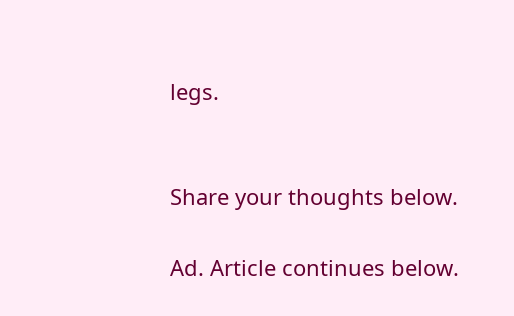legs.


Share your thoughts below.

Ad. Article continues below.